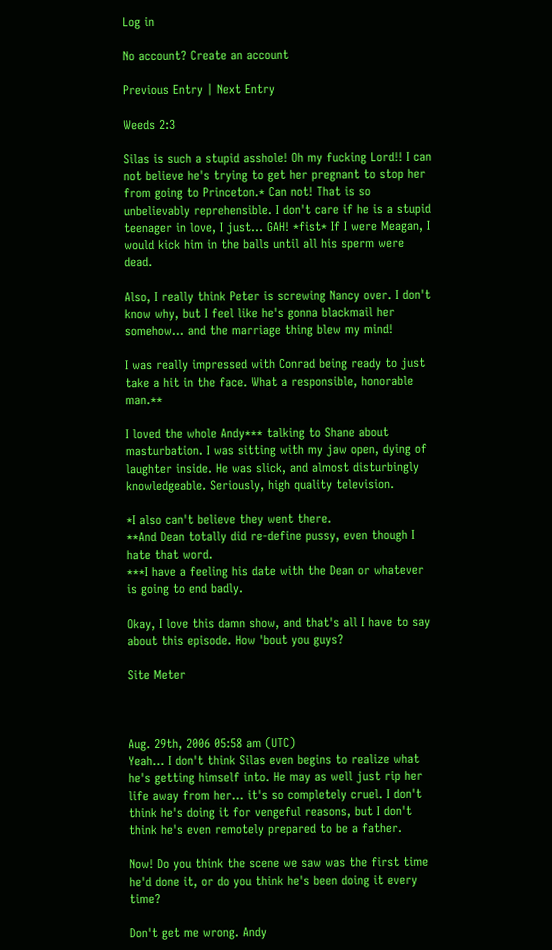Log in

No account? Create an account

Previous Entry | Next Entry

Weeds 2:3

Silas is such a stupid asshole! Oh my fucking Lord!! I can not believe he's trying to get her pregnant to stop her from going to Princeton.* Can not! That is so unbelievably reprehensible. I don't care if he is a stupid teenager in love, I just... GAH! *fist* If I were Meagan, I would kick him in the balls until all his sperm were dead.

Also, I really think Peter is screwing Nancy over. I don't know why, but I feel like he's gonna blackmail her somehow... and the marriage thing blew my mind!

I was really impressed with Conrad being ready to just take a hit in the face. What a responsible, honorable man.**

I loved the whole Andy*** talking to Shane about masturbation. I was sitting with my jaw open, dying of laughter inside. He was slick, and almost disturbingly knowledgeable. Seriously, high quality television.

*I also can't believe they went there.
**And Dean totally did re-define pussy, even though I hate that word.
***I have a feeling his date with the Dean or whatever is going to end badly.

Okay, I love this damn show, and that's all I have to say about this episode. How 'bout you guys?

Site Meter



Aug. 29th, 2006 05:58 am (UTC)
Yeah... I don't think Silas even begins to realize what he's getting himself into. He may as well just rip her life away from her... it's so completely cruel. I don't think he's doing it for vengeful reasons, but I don't think he's even remotely prepared to be a father.

Now! Do you think the scene we saw was the first time he'd done it, or do you think he's been doing it every time?

Don't get me wrong. Andy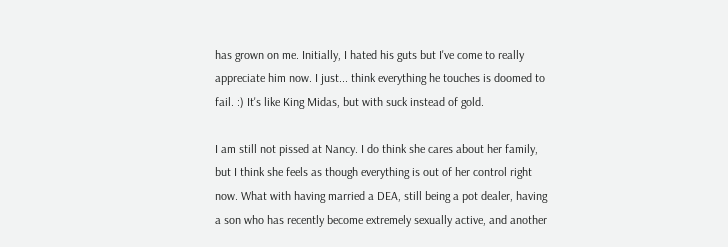has grown on me. Initially, I hated his guts but I've come to really appreciate him now. I just... think everything he touches is doomed to fail. :) It's like King Midas, but with suck instead of gold.

I am still not pissed at Nancy. I do think she cares about her family, but I think she feels as though everything is out of her control right now. What with having married a DEA, still being a pot dealer, having a son who has recently become extremely sexually active, and another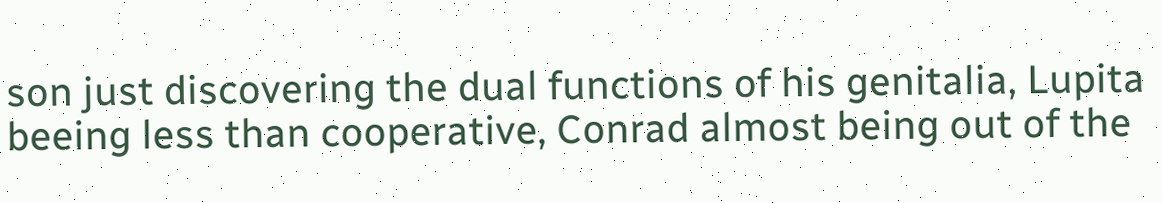son just discovering the dual functions of his genitalia, Lupita beeing less than cooperative, Conrad almost being out of the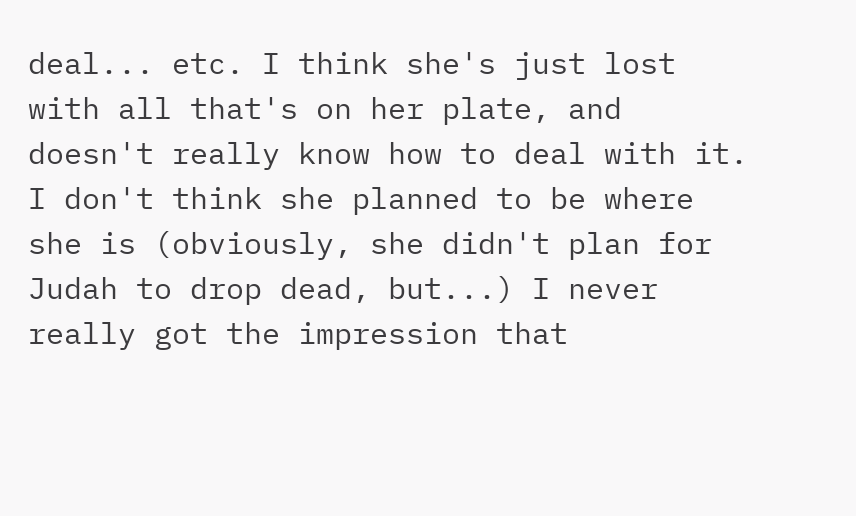deal... etc. I think she's just lost with all that's on her plate, and doesn't really know how to deal with it. I don't think she planned to be where she is (obviously, she didn't plan for Judah to drop dead, but...) I never really got the impression that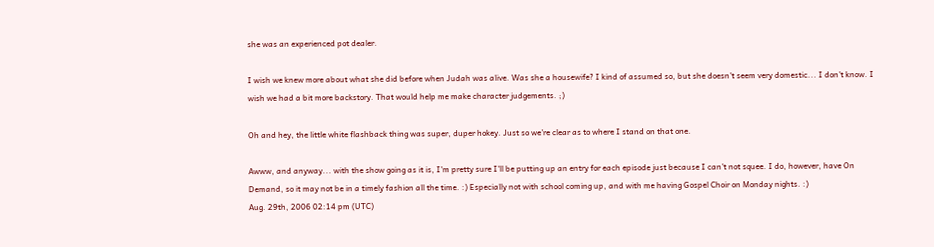she was an experienced pot dealer.

I wish we knew more about what she did before when Judah was alive. Was she a housewife? I kind of assumed so, but she doesn't seem very domestic... I don't know. I wish we had a bit more backstory. That would help me make character judgements. ;)

Oh and hey, the little white flashback thing was super, duper hokey. Just so we're clear as to where I stand on that one.

Awww, and anyway... with the show going as it is, I'm pretty sure I'll be putting up an entry for each episode just because I can't not squee. I do, however, have On Demand, so it may not be in a timely fashion all the time. :) Especially not with school coming up, and with me having Gospel Choir on Monday nights. :)
Aug. 29th, 2006 02:14 pm (UTC)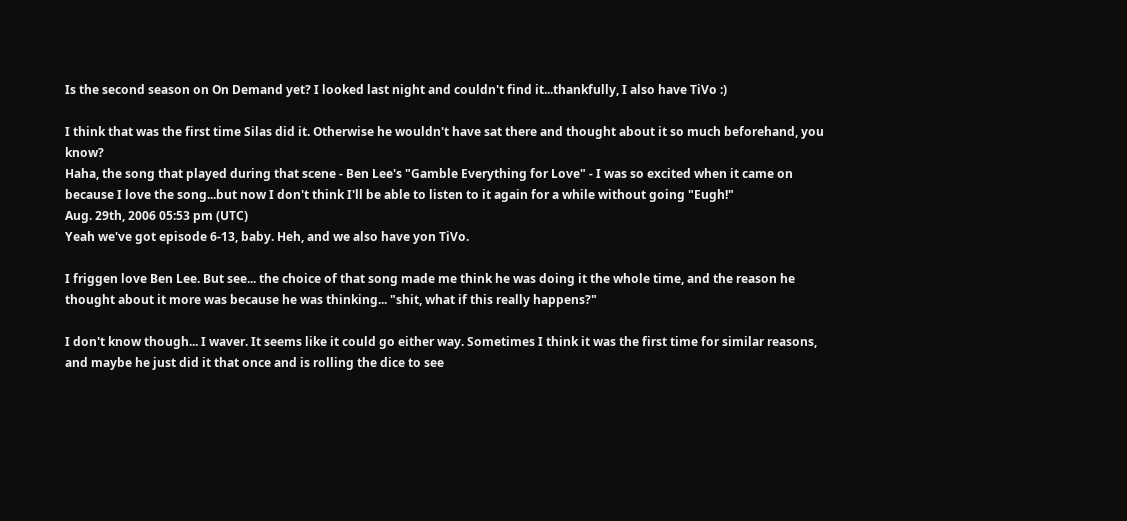Is the second season on On Demand yet? I looked last night and couldn't find it...thankfully, I also have TiVo :)

I think that was the first time Silas did it. Otherwise he wouldn't have sat there and thought about it so much beforehand, you know?
Haha, the song that played during that scene - Ben Lee's "Gamble Everything for Love" - I was so excited when it came on because I love the song...but now I don't think I'll be able to listen to it again for a while without going "Eugh!"
Aug. 29th, 2006 05:53 pm (UTC)
Yeah we've got episode 6-13, baby. Heh, and we also have yon TiVo.

I friggen love Ben Lee. But see... the choice of that song made me think he was doing it the whole time, and the reason he thought about it more was because he was thinking... "shit, what if this really happens?"

I don't know though... I waver. It seems like it could go either way. Sometimes I think it was the first time for similar reasons, and maybe he just did it that once and is rolling the dice to see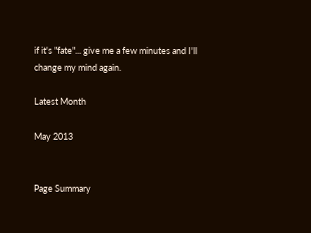if it's "fate"... give me a few minutes and I'll change my mind again.

Latest Month

May 2013


Page Summary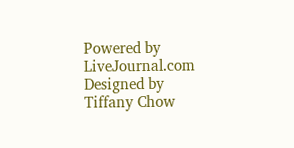Powered by LiveJournal.com
Designed by Tiffany Chow